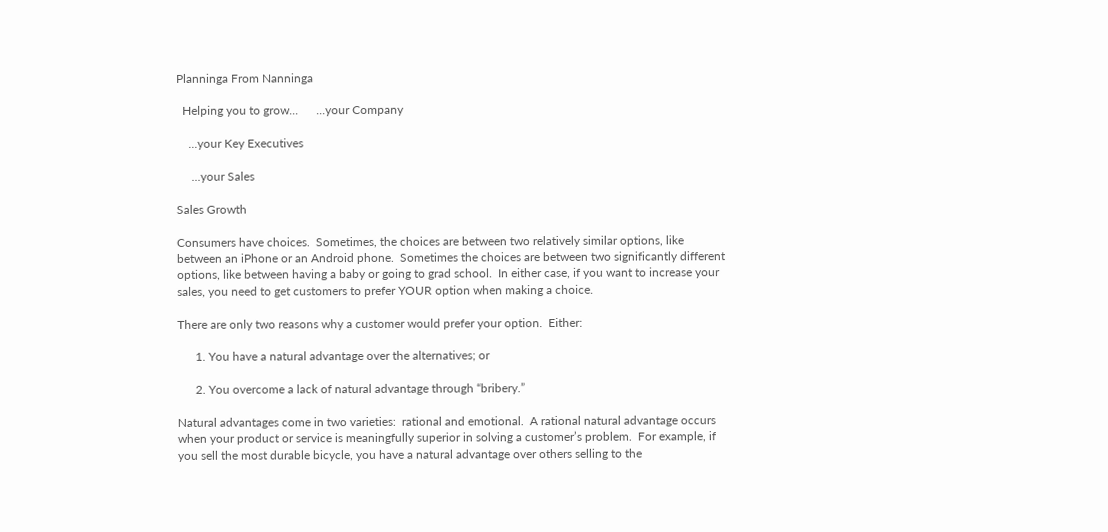Planninga From Nanninga

  Helping you to grow...      ...your Company

    ...your Key Executives

     ...your Sales

Sales Growth

Consumers have choices.  Sometimes, the choices are between two relatively similar options, like between an iPhone or an Android phone.  Sometimes the choices are between two significantly different options, like between having a baby or going to grad school.  In either case, if you want to increase your sales, you need to get customers to prefer YOUR option when making a choice.

There are only two reasons why a customer would prefer your option.  Either:

      1. You have a natural advantage over the alternatives; or

      2. You overcome a lack of natural advantage through “bribery.”

Natural advantages come in two varieties:  rational and emotional.  A rational natural advantage occurs when your product or service is meaningfully superior in solving a customer’s problem.  For example, if you sell the most durable bicycle, you have a natural advantage over others selling to the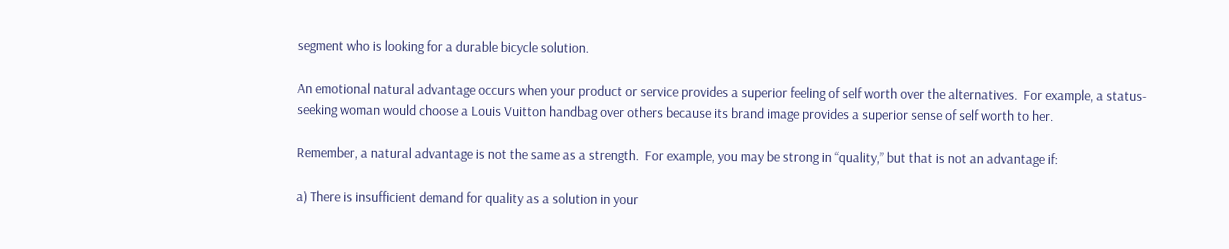segment who is looking for a durable bicycle solution.

An emotional natural advantage occurs when your product or service provides a superior feeling of self worth over the alternatives.  For example, a status-seeking woman would choose a Louis Vuitton handbag over others because its brand image provides a superior sense of self worth to her.

Remember, a natural advantage is not the same as a strength.  For example, you may be strong in “quality,” but that is not an advantage if:

a) There is insufficient demand for quality as a solution in your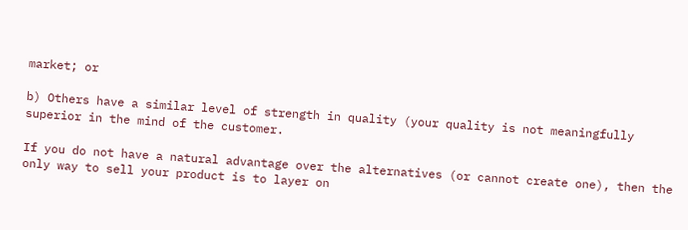market; or

b) Others have a similar level of strength in quality (your quality is not meaningfully superior in the mind of the customer.

If you do not have a natural advantage over the alternatives (or cannot create one), then the only way to sell your product is to layer on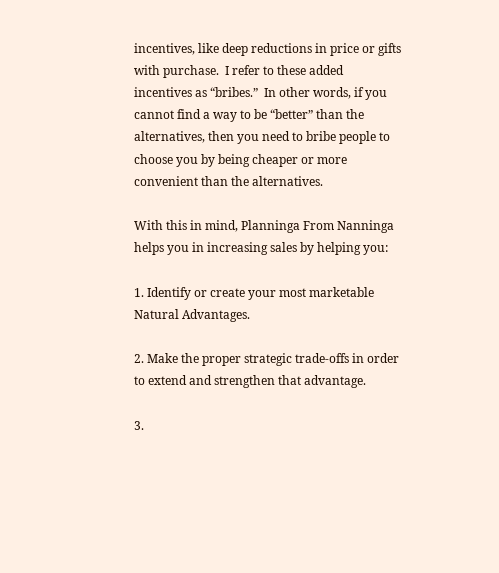incentives, like deep reductions in price or gifts with purchase.  I refer to these added incentives as “bribes.”  In other words, if you cannot find a way to be “better” than the alternatives, then you need to bribe people to choose you by being cheaper or more convenient than the alternatives.

With this in mind, Planninga From Nanninga helps you in increasing sales by helping you:

1. Identify or create your most marketable Natural Advantages.

2. Make the proper strategic trade-offs in order to extend and strengthen that advantage.

3.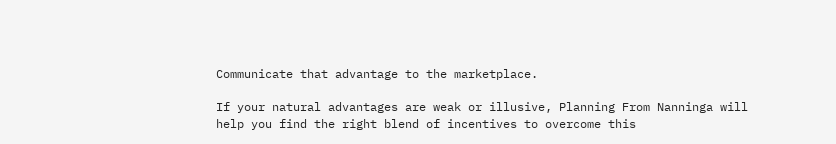Communicate that advantage to the marketplace.

If your natural advantages are weak or illusive, Planning From Nanninga will help you find the right blend of incentives to overcome this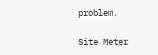problem.

Site Meter